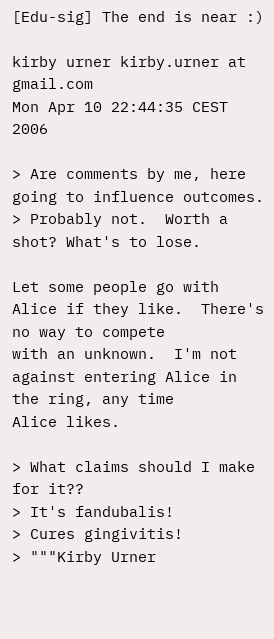[Edu-sig] The end is near :)

kirby urner kirby.urner at gmail.com
Mon Apr 10 22:44:35 CEST 2006

> Are comments by me, here going to influence outcomes.
> Probably not.  Worth a shot? What's to lose.

Let some people go with Alice if they like.  There's no way to compete
with an unknown.  I'm not against entering Alice in the ring, any time
Alice likes.

> What claims should I make for it??
> It's fandubalis!
> Cures gingivitis!
> """Kirby Urner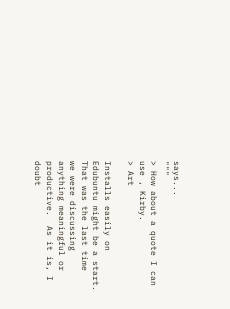says...                           """
> How about a quote I can use , Kirby.
> Art

Installs easily on Edubuntu might be a start.  That was the last time
we were discussing anything meaningful or productive.  As it is, I
doubt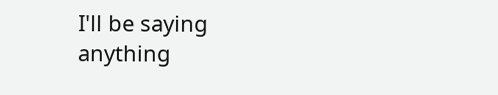I'll be saying anything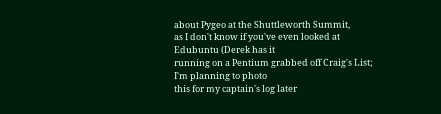about Pygeo at the Shuttleworth Summit,
as I don't know if you've even looked at Edubuntu (Derek has it
running on a Pentium grabbed off Craig's List;  I'm planning to photo
this for my captain's log later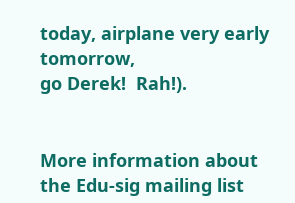today, airplane very early tomorrow,
go Derek!  Rah!).


More information about the Edu-sig mailing list